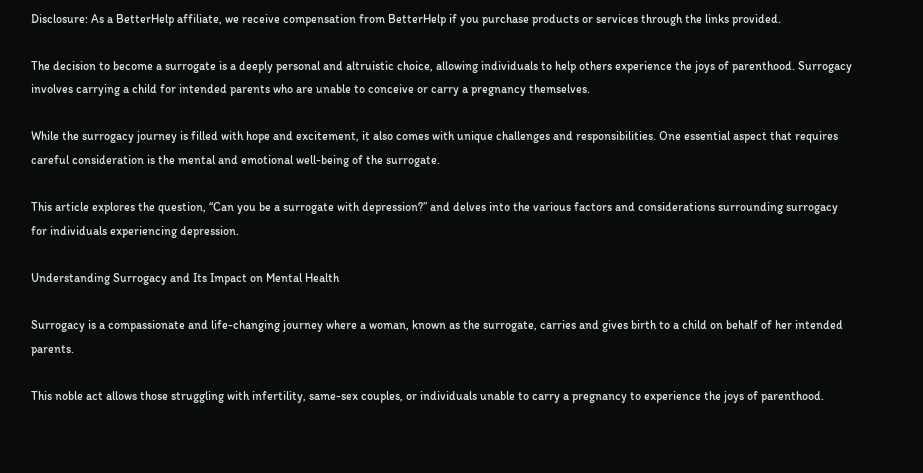Disclosure: As a BetterHelp affiliate, we receive compensation from BetterHelp if you purchase products or services through the links provided.

The decision to become a surrogate is a deeply personal and altruistic choice, allowing individuals to help others experience the joys of parenthood. Surrogacy involves carrying a child for intended parents who are unable to conceive or carry a pregnancy themselves.

While the surrogacy journey is filled with hope and excitement, it also comes with unique challenges and responsibilities. One essential aspect that requires careful consideration is the mental and emotional well-being of the surrogate.

This article explores the question, “Can you be a surrogate with depression?” and delves into the various factors and considerations surrounding surrogacy for individuals experiencing depression.

Understanding Surrogacy and Its Impact on Mental Health

Surrogacy is a compassionate and life-changing journey where a woman, known as the surrogate, carries and gives birth to a child on behalf of her intended parents.

This noble act allows those struggling with infertility, same-sex couples, or individuals unable to carry a pregnancy to experience the joys of parenthood.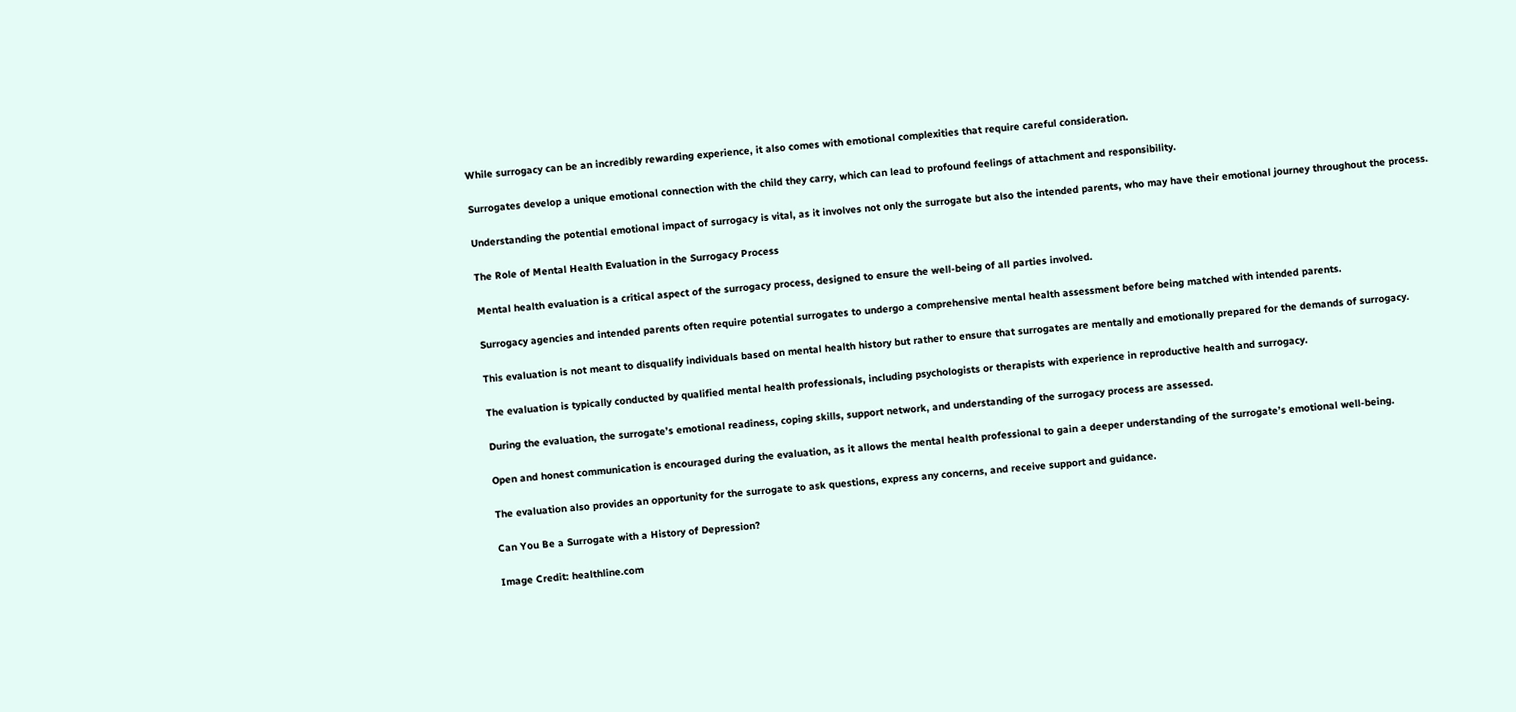While surrogacy can be an incredibly rewarding experience, it also comes with emotional complexities that require careful consideration.

Surrogates develop a unique emotional connection with the child they carry, which can lead to profound feelings of attachment and responsibility.

Understanding the potential emotional impact of surrogacy is vital, as it involves not only the surrogate but also the intended parents, who may have their emotional journey throughout the process.

The Role of Mental Health Evaluation in the Surrogacy Process

Mental health evaluation is a critical aspect of the surrogacy process, designed to ensure the well-being of all parties involved.

Surrogacy agencies and intended parents often require potential surrogates to undergo a comprehensive mental health assessment before being matched with intended parents.

This evaluation is not meant to disqualify individuals based on mental health history but rather to ensure that surrogates are mentally and emotionally prepared for the demands of surrogacy.

The evaluation is typically conducted by qualified mental health professionals, including psychologists or therapists with experience in reproductive health and surrogacy.

During the evaluation, the surrogate’s emotional readiness, coping skills, support network, and understanding of the surrogacy process are assessed.

Open and honest communication is encouraged during the evaluation, as it allows the mental health professional to gain a deeper understanding of the surrogate’s emotional well-being.

The evaluation also provides an opportunity for the surrogate to ask questions, express any concerns, and receive support and guidance.

Can You Be a Surrogate with a History of Depression?

Image Credit: healthline.com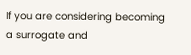If you are considering becoming a surrogate and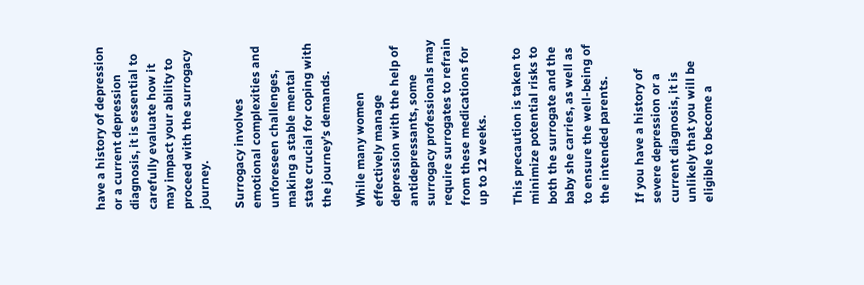have a history of depression or a current depression diagnosis, it is essential to carefully evaluate how it may impact your ability to proceed with the surrogacy journey.

Surrogacy involves emotional complexities and unforeseen challenges, making a stable mental state crucial for coping with the journey’s demands.

While many women effectively manage depression with the help of antidepressants, some surrogacy professionals may require surrogates to refrain from these medications for up to 12 weeks.

This precaution is taken to minimize potential risks to both the surrogate and the baby she carries, as well as to ensure the well-being of the intended parents.

If you have a history of severe depression or a current diagnosis, it is unlikely that you will be eligible to become a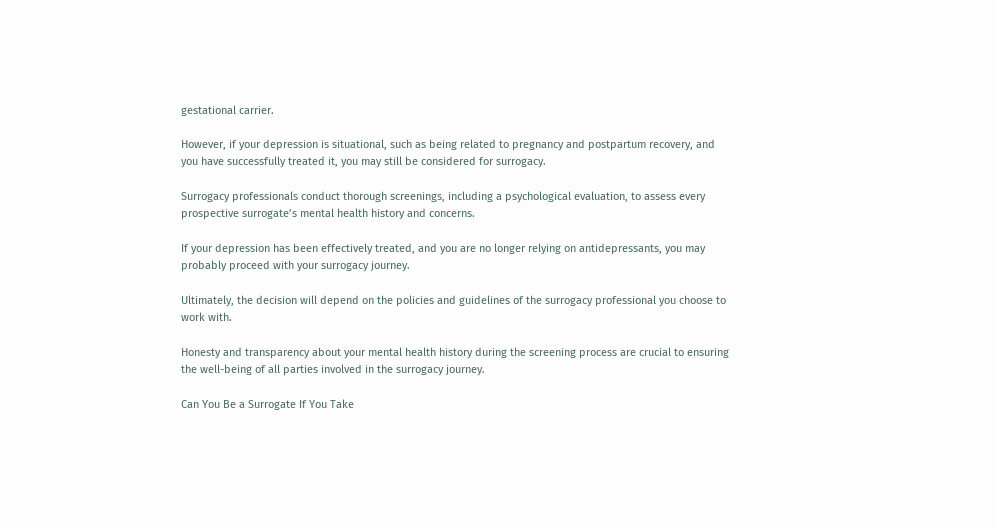gestational carrier.

However, if your depression is situational, such as being related to pregnancy and postpartum recovery, and you have successfully treated it, you may still be considered for surrogacy.

Surrogacy professionals conduct thorough screenings, including a psychological evaluation, to assess every prospective surrogate’s mental health history and concerns.

If your depression has been effectively treated, and you are no longer relying on antidepressants, you may probably proceed with your surrogacy journey.

Ultimately, the decision will depend on the policies and guidelines of the surrogacy professional you choose to work with.

Honesty and transparency about your mental health history during the screening process are crucial to ensuring the well-being of all parties involved in the surrogacy journey.

Can You Be a Surrogate If You Take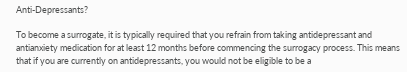Anti-Depressants?

To become a surrogate, it is typically required that you refrain from taking antidepressant and antianxiety medication for at least 12 months before commencing the surrogacy process. This means that if you are currently on antidepressants, you would not be eligible to be a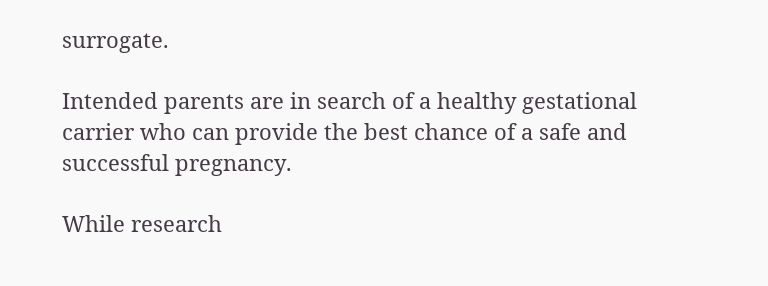surrogate.

Intended parents are in search of a healthy gestational carrier who can provide the best chance of a safe and successful pregnancy.

While research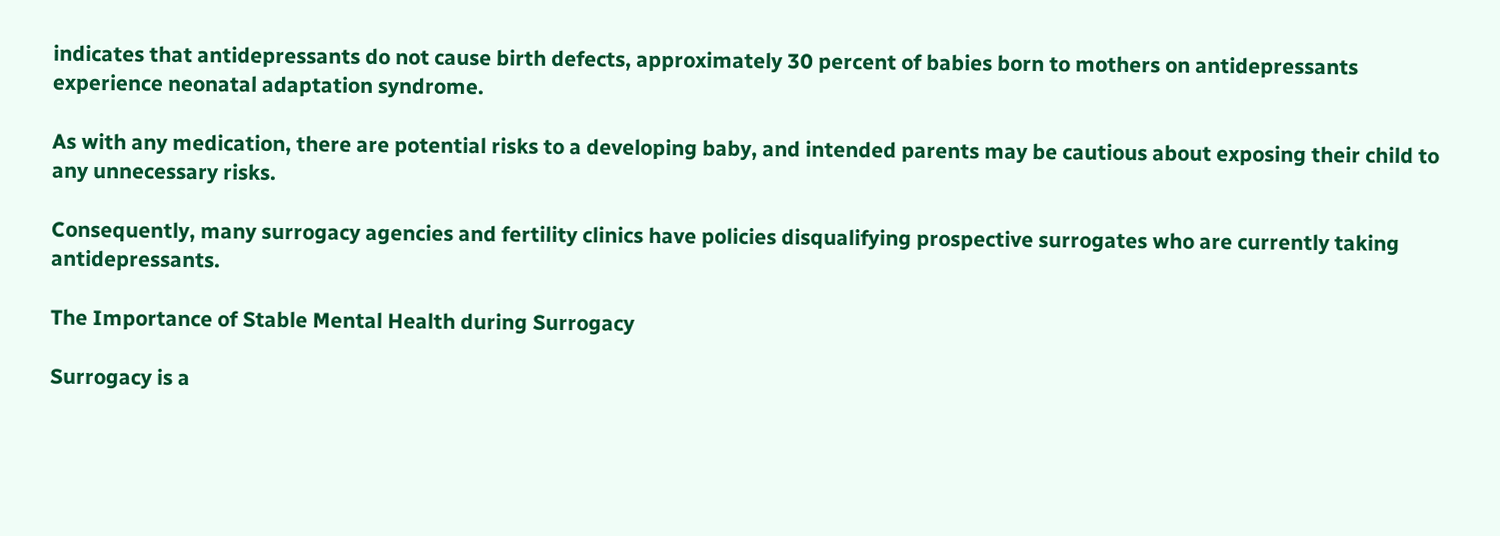indicates that antidepressants do not cause birth defects, approximately 30 percent of babies born to mothers on antidepressants experience neonatal adaptation syndrome.

As with any medication, there are potential risks to a developing baby, and intended parents may be cautious about exposing their child to any unnecessary risks.

Consequently, many surrogacy agencies and fertility clinics have policies disqualifying prospective surrogates who are currently taking antidepressants.

The Importance of Stable Mental Health during Surrogacy

Surrogacy is a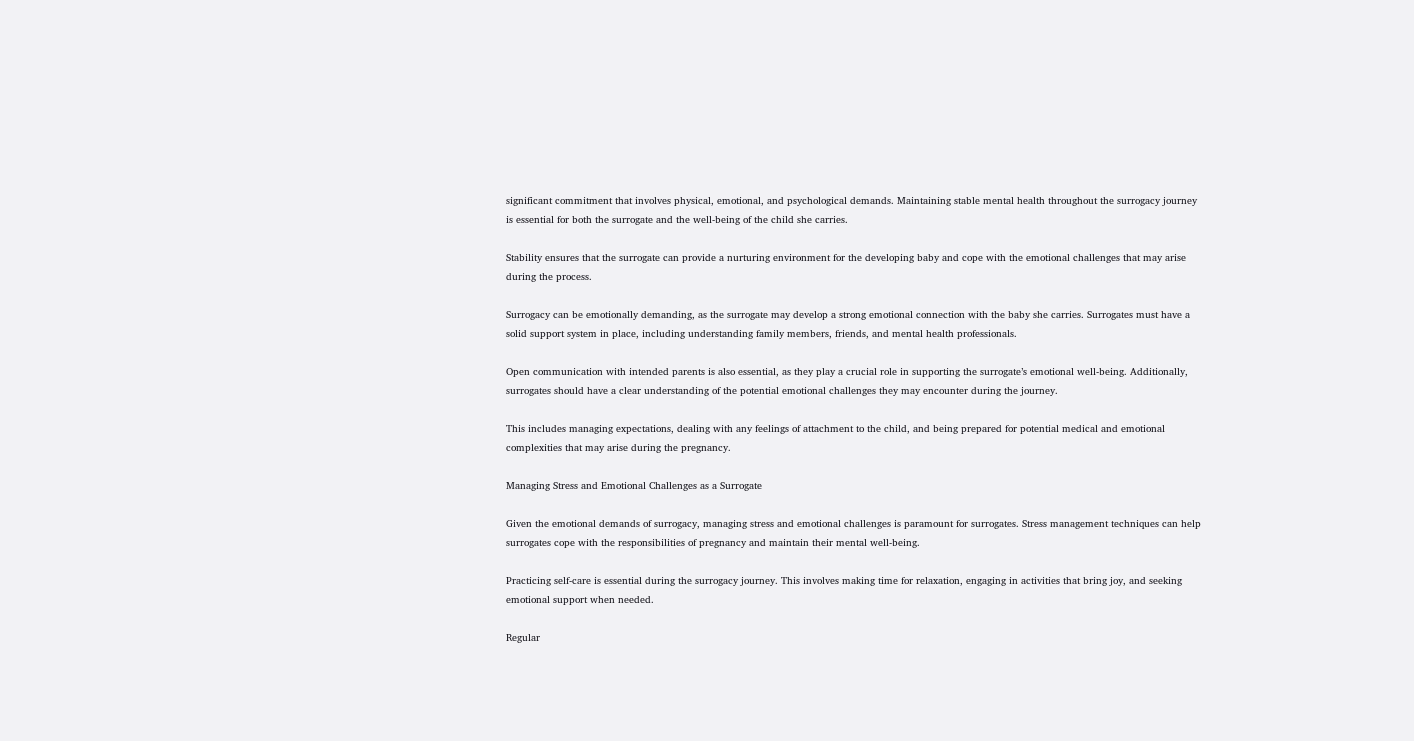significant commitment that involves physical, emotional, and psychological demands. Maintaining stable mental health throughout the surrogacy journey is essential for both the surrogate and the well-being of the child she carries.

Stability ensures that the surrogate can provide a nurturing environment for the developing baby and cope with the emotional challenges that may arise during the process.

Surrogacy can be emotionally demanding, as the surrogate may develop a strong emotional connection with the baby she carries. Surrogates must have a solid support system in place, including understanding family members, friends, and mental health professionals.

Open communication with intended parents is also essential, as they play a crucial role in supporting the surrogate’s emotional well-being. Additionally, surrogates should have a clear understanding of the potential emotional challenges they may encounter during the journey.

This includes managing expectations, dealing with any feelings of attachment to the child, and being prepared for potential medical and emotional complexities that may arise during the pregnancy.

Managing Stress and Emotional Challenges as a Surrogate

Given the emotional demands of surrogacy, managing stress and emotional challenges is paramount for surrogates. Stress management techniques can help surrogates cope with the responsibilities of pregnancy and maintain their mental well-being.

Practicing self-care is essential during the surrogacy journey. This involves making time for relaxation, engaging in activities that bring joy, and seeking emotional support when needed.

Regular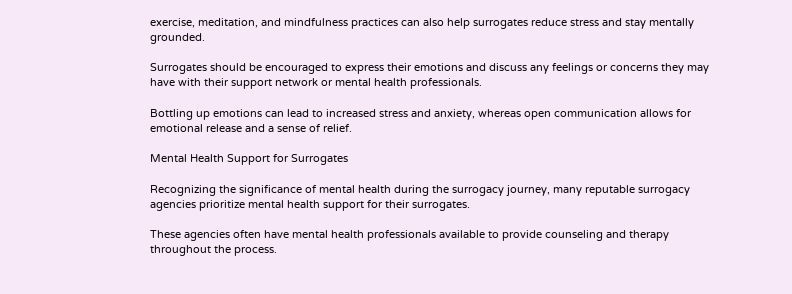exercise, meditation, and mindfulness practices can also help surrogates reduce stress and stay mentally grounded.

Surrogates should be encouraged to express their emotions and discuss any feelings or concerns they may have with their support network or mental health professionals.

Bottling up emotions can lead to increased stress and anxiety, whereas open communication allows for emotional release and a sense of relief.

Mental Health Support for Surrogates

Recognizing the significance of mental health during the surrogacy journey, many reputable surrogacy agencies prioritize mental health support for their surrogates.

These agencies often have mental health professionals available to provide counseling and therapy throughout the process.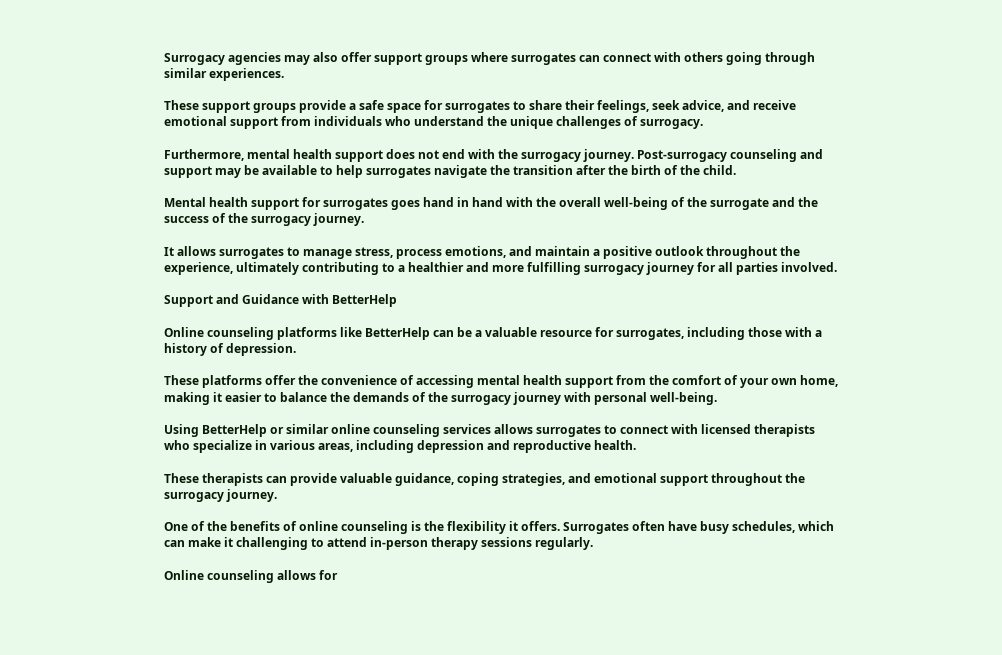Surrogacy agencies may also offer support groups where surrogates can connect with others going through similar experiences.

These support groups provide a safe space for surrogates to share their feelings, seek advice, and receive emotional support from individuals who understand the unique challenges of surrogacy.

Furthermore, mental health support does not end with the surrogacy journey. Post-surrogacy counseling and support may be available to help surrogates navigate the transition after the birth of the child.

Mental health support for surrogates goes hand in hand with the overall well-being of the surrogate and the success of the surrogacy journey.

It allows surrogates to manage stress, process emotions, and maintain a positive outlook throughout the experience, ultimately contributing to a healthier and more fulfilling surrogacy journey for all parties involved.

Support and Guidance with BetterHelp

Online counseling platforms like BetterHelp can be a valuable resource for surrogates, including those with a history of depression.

These platforms offer the convenience of accessing mental health support from the comfort of your own home, making it easier to balance the demands of the surrogacy journey with personal well-being.

Using BetterHelp or similar online counseling services allows surrogates to connect with licensed therapists who specialize in various areas, including depression and reproductive health.

These therapists can provide valuable guidance, coping strategies, and emotional support throughout the surrogacy journey.

One of the benefits of online counseling is the flexibility it offers. Surrogates often have busy schedules, which can make it challenging to attend in-person therapy sessions regularly.

Online counseling allows for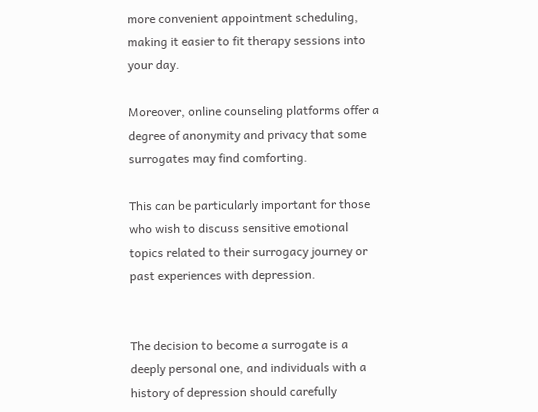more convenient appointment scheduling, making it easier to fit therapy sessions into your day.

Moreover, online counseling platforms offer a degree of anonymity and privacy that some surrogates may find comforting.

This can be particularly important for those who wish to discuss sensitive emotional topics related to their surrogacy journey or past experiences with depression.


The decision to become a surrogate is a deeply personal one, and individuals with a history of depression should carefully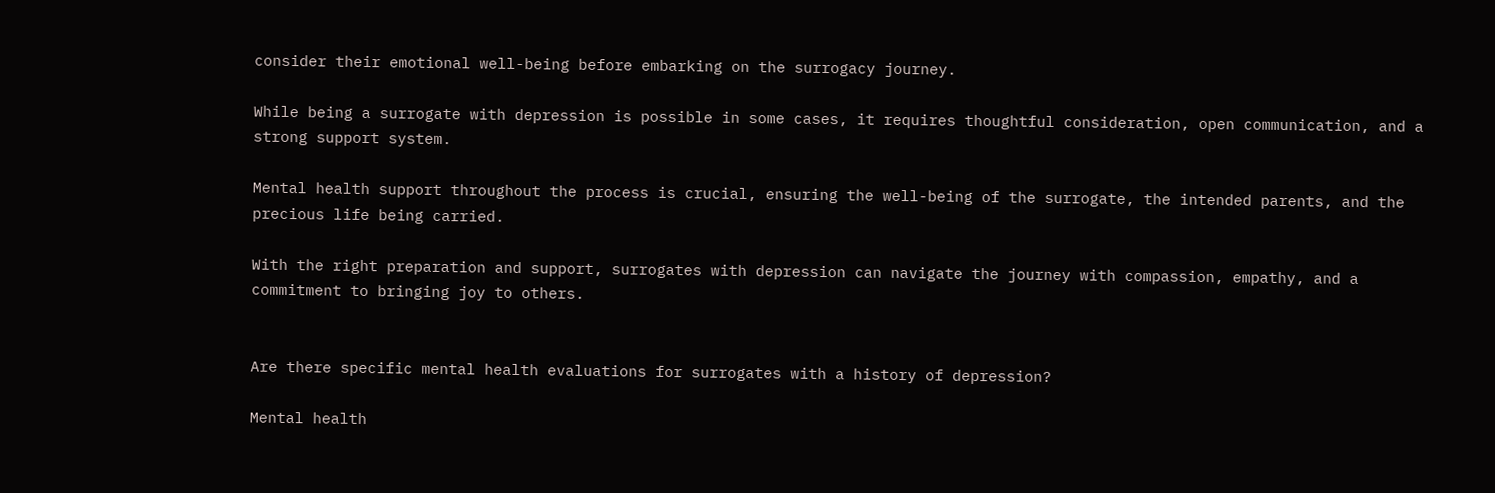consider their emotional well-being before embarking on the surrogacy journey.

While being a surrogate with depression is possible in some cases, it requires thoughtful consideration, open communication, and a strong support system.

Mental health support throughout the process is crucial, ensuring the well-being of the surrogate, the intended parents, and the precious life being carried.

With the right preparation and support, surrogates with depression can navigate the journey with compassion, empathy, and a commitment to bringing joy to others.


Are there specific mental health evaluations for surrogates with a history of depression?

Mental health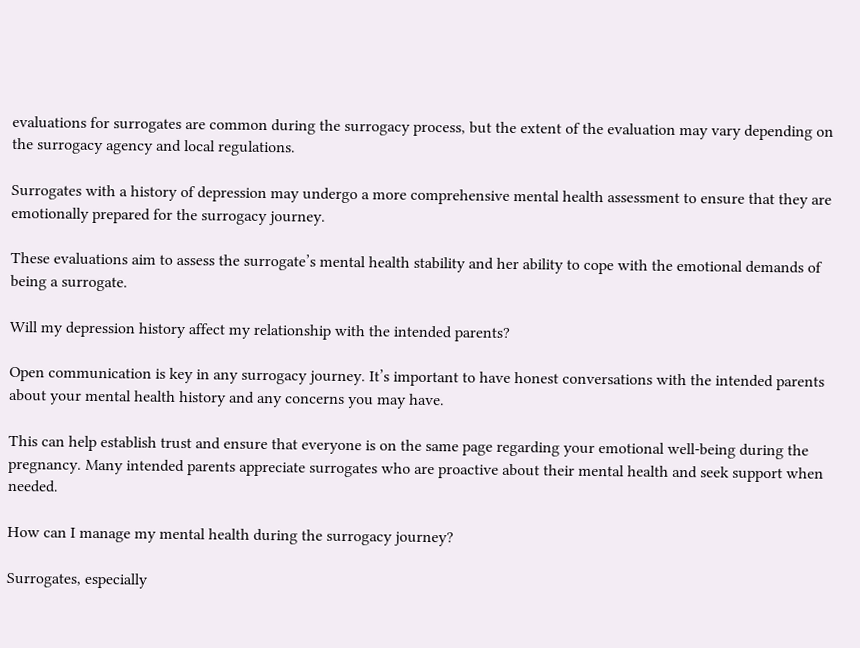evaluations for surrogates are common during the surrogacy process, but the extent of the evaluation may vary depending on the surrogacy agency and local regulations.

Surrogates with a history of depression may undergo a more comprehensive mental health assessment to ensure that they are emotionally prepared for the surrogacy journey.

These evaluations aim to assess the surrogate’s mental health stability and her ability to cope with the emotional demands of being a surrogate.

Will my depression history affect my relationship with the intended parents?

Open communication is key in any surrogacy journey. It’s important to have honest conversations with the intended parents about your mental health history and any concerns you may have.

This can help establish trust and ensure that everyone is on the same page regarding your emotional well-being during the pregnancy. Many intended parents appreciate surrogates who are proactive about their mental health and seek support when needed.

How can I manage my mental health during the surrogacy journey?

Surrogates, especially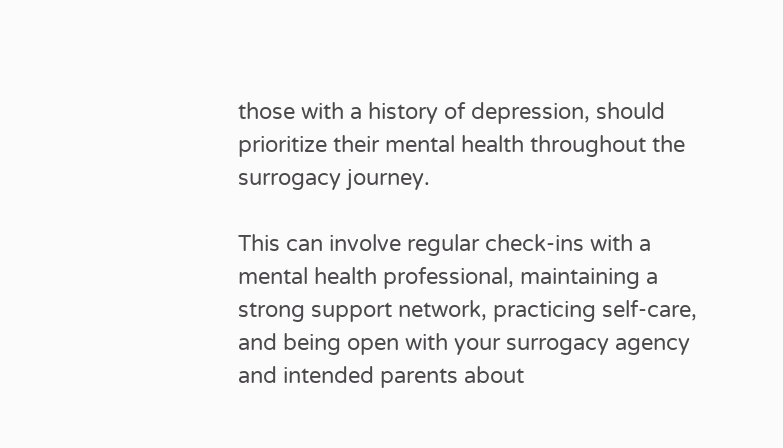those with a history of depression, should prioritize their mental health throughout the surrogacy journey.

This can involve regular check-ins with a mental health professional, maintaining a strong support network, practicing self-care, and being open with your surrogacy agency and intended parents about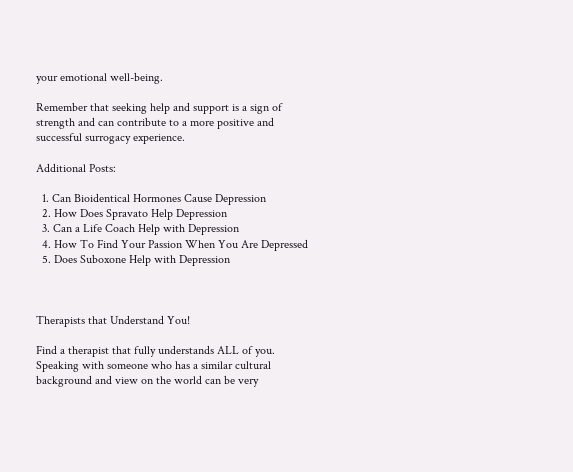your emotional well-being.

Remember that seeking help and support is a sign of strength and can contribute to a more positive and successful surrogacy experience.

Additional Posts:

  1. Can Bioidentical Hormones Cause Depression
  2. How Does Spravato Help Depression
  3. Can a Life Coach Help with Depression
  4. How To Find Your Passion When You Are Depressed
  5. Does Suboxone Help with Depression



Therapists that Understand You!

Find a therapist that fully understands ALL of you. Speaking with someone who has a similar cultural background and view on the world can be very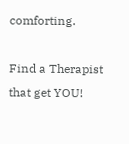comforting.

Find a Therapist that get YOU!